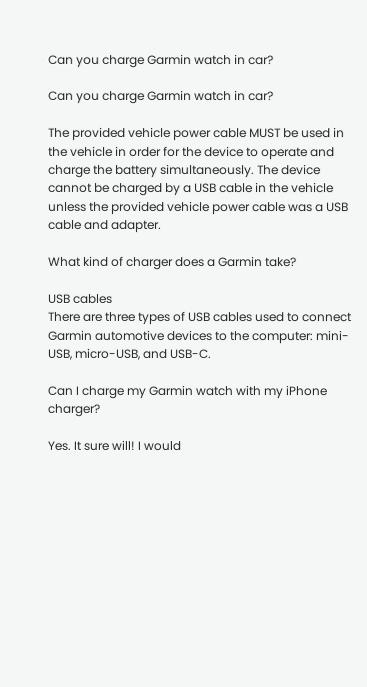Can you charge Garmin watch in car?

Can you charge Garmin watch in car?

The provided vehicle power cable MUST be used in the vehicle in order for the device to operate and charge the battery simultaneously. The device cannot be charged by a USB cable in the vehicle unless the provided vehicle power cable was a USB cable and adapter.

What kind of charger does a Garmin take?

USB cables
There are three types of USB cables used to connect Garmin automotive devices to the computer: mini-USB, micro-USB, and USB-C.

Can I charge my Garmin watch with my iPhone charger?

Yes. It sure will! I would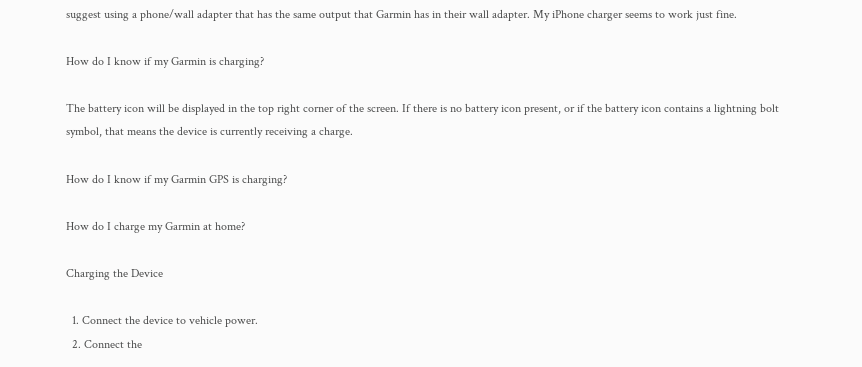suggest using a phone/wall adapter that has the same output that Garmin has in their wall adapter. My iPhone charger seems to work just fine.

How do I know if my Garmin is charging?

The battery icon will be displayed in the top right corner of the screen. If there is no battery icon present, or if the battery icon contains a lightning bolt symbol, that means the device is currently receiving a charge.

How do I know if my Garmin GPS is charging?

How do I charge my Garmin at home?

Charging the Device

  1. Connect the device to vehicle power.
  2. Connect the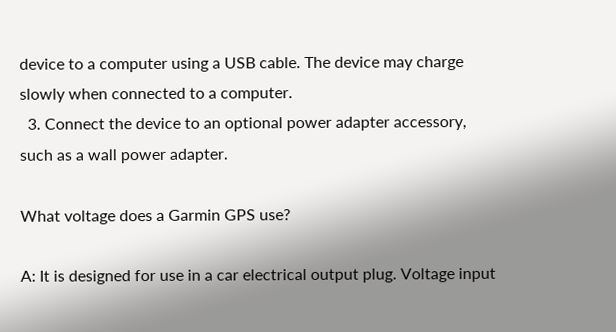device to a computer using a USB cable. The device may charge slowly when connected to a computer.
  3. Connect the device to an optional power adapter accessory, such as a wall power adapter.

What voltage does a Garmin GPS use?

A: It is designed for use in a car electrical output plug. Voltage input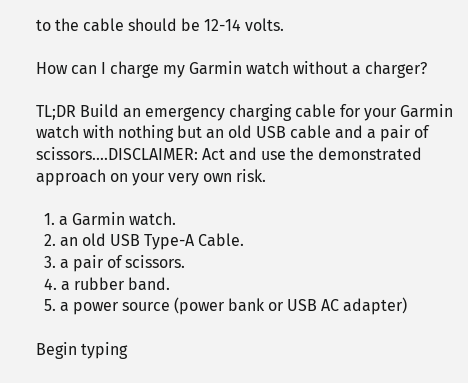to the cable should be 12-14 volts.

How can I charge my Garmin watch without a charger?

TL;DR Build an emergency charging cable for your Garmin watch with nothing but an old USB cable and a pair of scissors….DISCLAIMER: Act and use the demonstrated approach on your very own risk.

  1. a Garmin watch.
  2. an old USB Type-A Cable.
  3. a pair of scissors.
  4. a rubber band.
  5. a power source (power bank or USB AC adapter)

Begin typing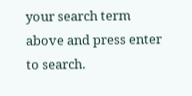your search term above and press enter to search.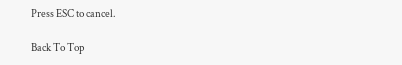Press ESC to cancel.

Back To Top